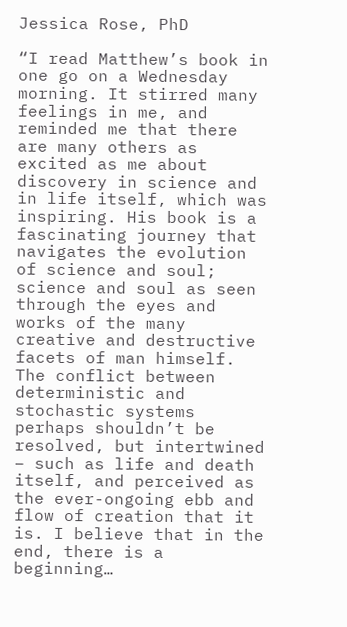Jessica Rose, PhD

“I read Matthew’s book in one go on a Wednesday morning. It stirred many feelings in me, and reminded me that there are many others as excited as me about discovery in science and in life itself, which was inspiring. His book is a fascinating journey that navigates the evolution of science and soul; science and soul as seen through the eyes and works of the many creative and destructive facets of man himself. The conflict between deterministic and stochastic systems perhaps shouldn’t be resolved, but intertwined – such as life and death itself, and perceived as the ever-ongoing ebb and flow of creation that it is. I believe that in the end, there is a beginning…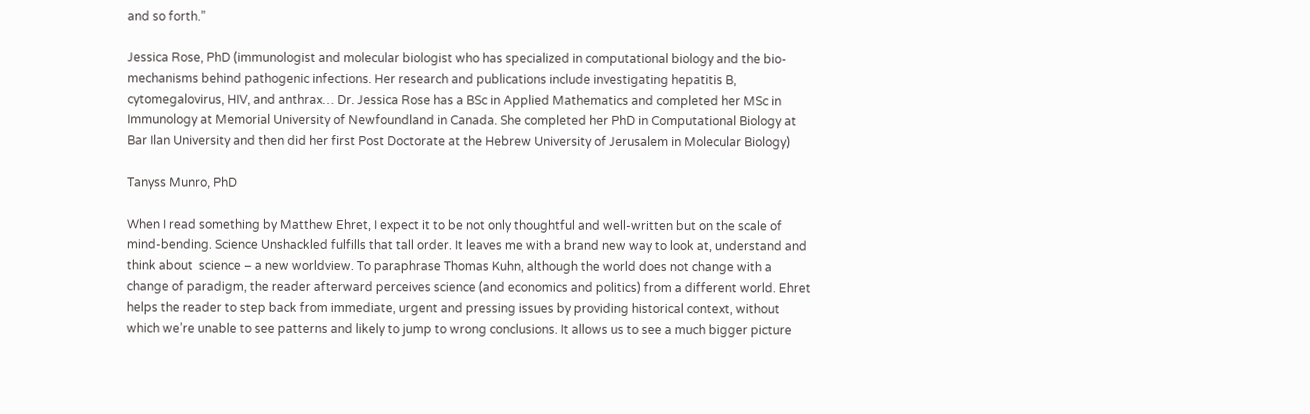and so forth.”

Jessica Rose, PhD (immunologist and molecular biologist who has specialized in computational biology and the bio-mechanisms behind pathogenic infections. Her research and publications include investigating hepatitis B, cytomegalovirus, HIV, and anthrax… Dr. Jessica Rose has a BSc in Applied Mathematics and completed her MSc in Immunology at Memorial University of Newfoundland in Canada. She completed her PhD in Computational Biology at Bar Ilan University and then did her first Post Doctorate at the Hebrew University of Jerusalem in Molecular Biology)

Tanyss Munro, PhD

When I read something by Matthew Ehret, I expect it to be not only thoughtful and well-written but on the scale of mind-bending. Science Unshackled fulfills that tall order. It leaves me with a brand new way to look at, understand and think about  science – a new worldview. To paraphrase Thomas Kuhn, although the world does not change with a change of paradigm, the reader afterward perceives science (and economics and politics) from a different world. Ehret helps the reader to step back from immediate, urgent and pressing issues by providing historical context, without which we’re unable to see patterns and likely to jump to wrong conclusions. It allows us to see a much bigger picture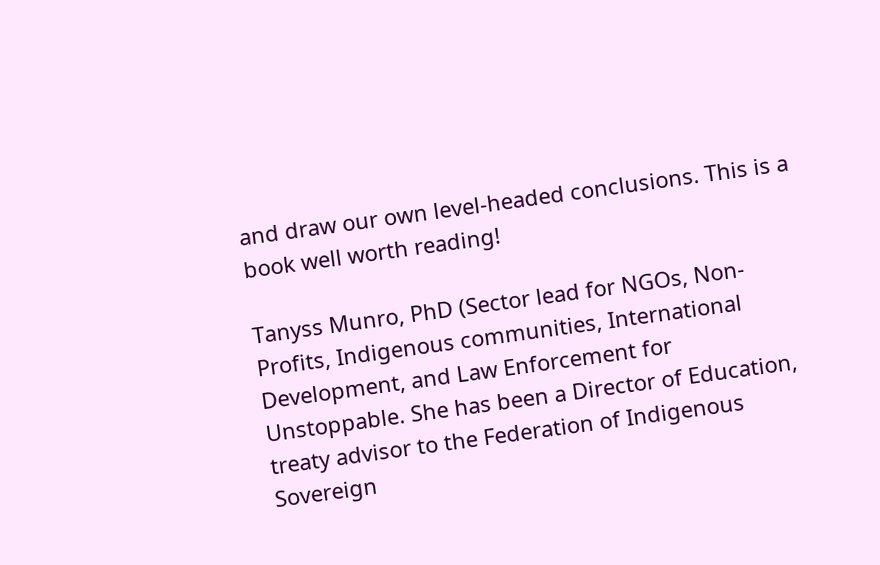and draw our own level-headed conclusions. This is a book well worth reading!

Tanyss Munro, PhD (Sector lead for NGOs, Non-Profits, Indigenous communities, International Development, and Law Enforcement for Unstoppable. She has been a Director of Education, treaty advisor to the Federation of Indigenous Sovereign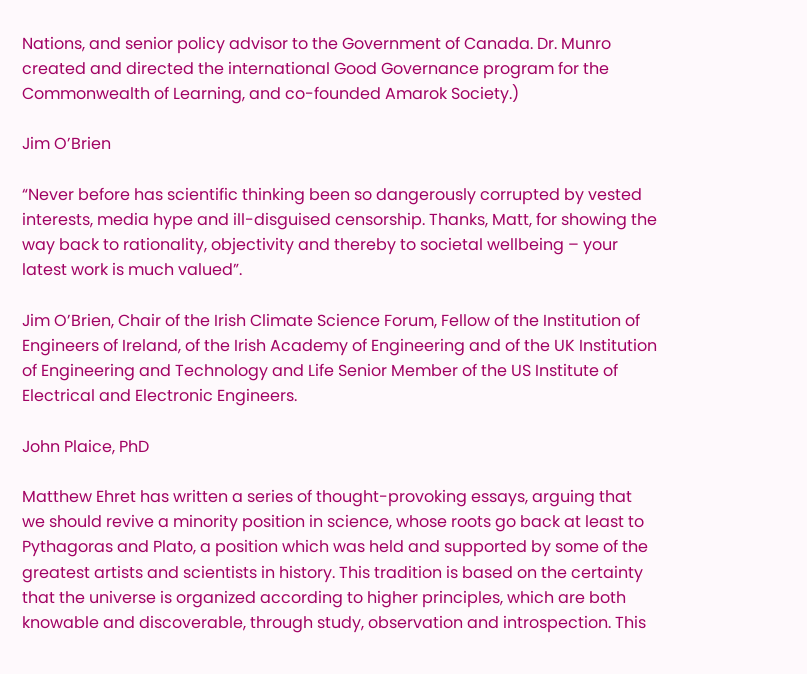Nations, and senior policy advisor to the Government of Canada. Dr. Munro created and directed the international Good Governance program for the Commonwealth of Learning, and co-founded Amarok Society.)

Jim O’Brien

“Never before has scientific thinking been so dangerously corrupted by vested interests, media hype and ill-disguised censorship. Thanks, Matt, for showing the way back to rationality, objectivity and thereby to societal wellbeing – your latest work is much valued”.

Jim O’Brien, Chair of the Irish Climate Science Forum, Fellow of the Institution of Engineers of Ireland, of the Irish Academy of Engineering and of the UK Institution of Engineering and Technology and Life Senior Member of the US Institute of Electrical and Electronic Engineers.

John Plaice, PhD

Matthew Ehret has written a series of thought-provoking essays, arguing that we should revive a minority position in science, whose roots go back at least to Pythagoras and Plato, a position which was held and supported by some of the greatest artists and scientists in history. This tradition is based on the certainty that the universe is organized according to higher principles, which are both knowable and discoverable, through study, observation and introspection. This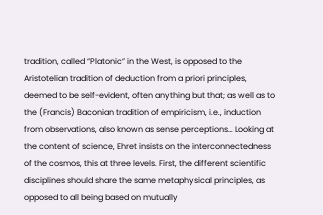tradition, called “Platonic” in the West, is opposed to the Aristotelian tradition of deduction from a priori principles, deemed to be self-evident, often anything but that; as well as to the (Francis) Baconian tradition of empiricism, i.e., induction from observations, also known as sense perceptions… Looking at the content of science, Ehret insists on the interconnectedness of the cosmos, this at three levels. First, the different scientific disciplines should share the same metaphysical principles, as opposed to all being based on mutually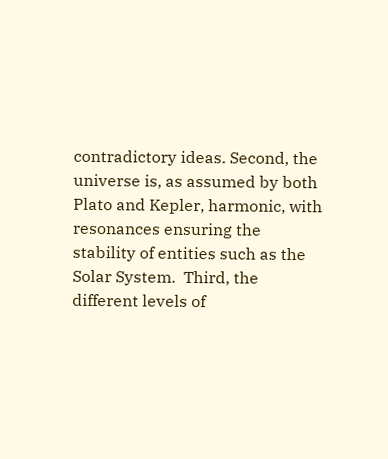contradictory ideas. Second, the universe is, as assumed by both Plato and Kepler, harmonic, with resonances ensuring the stability of entities such as the Solar System.  Third, the different levels of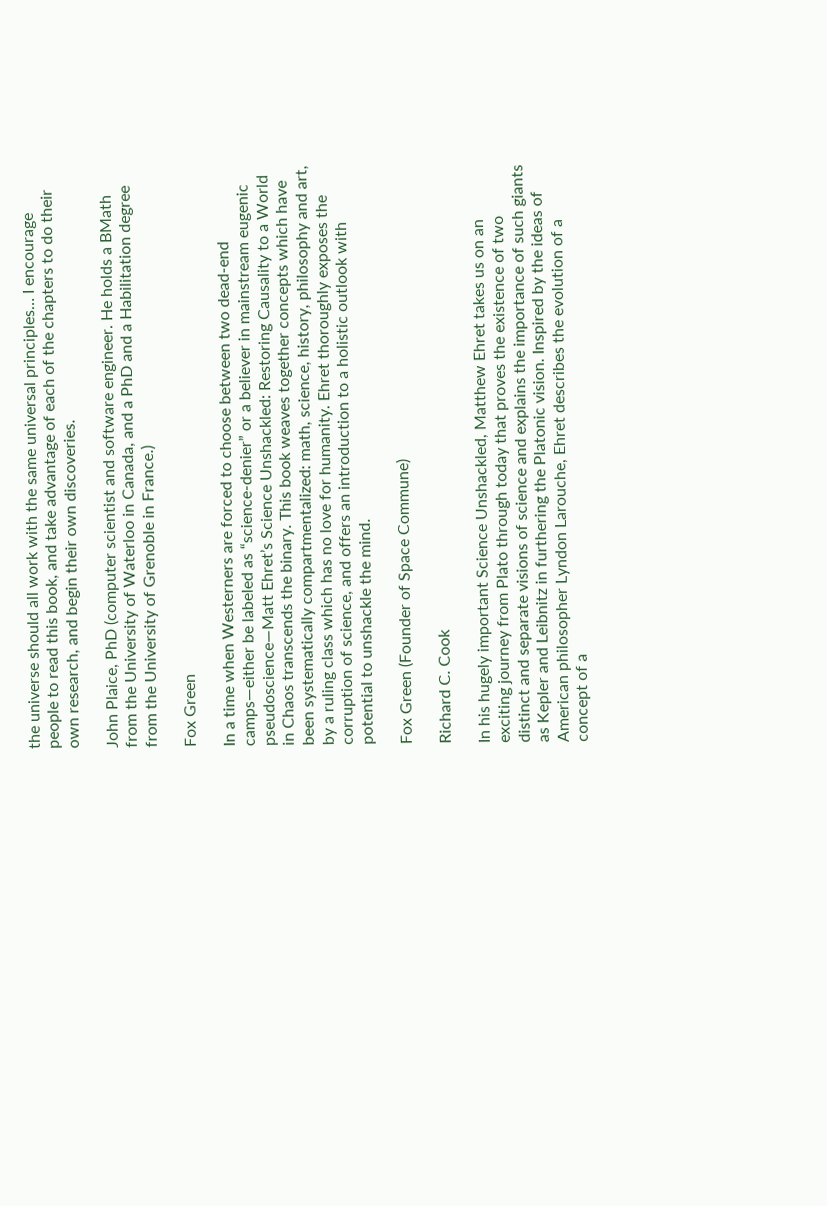the universe should all work with the same universal principles… I encourage people to read this book, and take advantage of each of the chapters to do their own research, and begin their own discoveries.

John Plaice, PhD (computer scientist and software engineer. He holds a BMath from the University of Waterloo in Canada, and a PhD and a Habilitation degree from the University of Grenoble in France.)

Fox Green

In a time when Westerners are forced to choose between two dead-end camps—either be labeled as “science-denier” or a believer in mainstream eugenic pseudoscience—Matt Ehret’s Science Unshackled: Restoring Causality to a World in Chaos transcends the binary. This book weaves together concepts which have been systematically compartmentalized: math, science, history, philosophy and art, by a ruling class which has no love for humanity. Ehret thoroughly exposes the corruption of science, and offers an introduction to a holistic outlook with potential to unshackle the mind.

Fox Green (Founder of Space Commune)

Richard C. Cook

In his hugely important Science Unshackled, Matthew Ehret takes us on an exciting journey from Plato through today that proves the existence of two distinct and separate visions of science and explains the importance of such giants as Kepler and Leibnitz in furthering the Platonic vision. Inspired by the ideas of American philosopher Lyndon Larouche, Ehret describes the evolution of a concept of a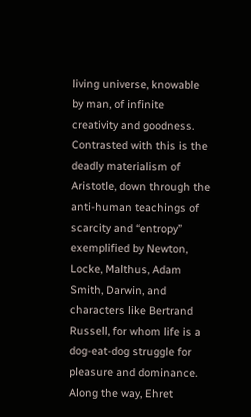living universe, knowable by man, of infinite creativity and goodness. Contrasted with this is the deadly materialism of Aristotle, down through the anti-human teachings of scarcity and “entropy” exemplified by Newton, Locke, Malthus, Adam Smith, Darwin, and characters like Bertrand Russell, for whom life is a dog-eat-dog struggle for pleasure and dominance. Along the way, Ehret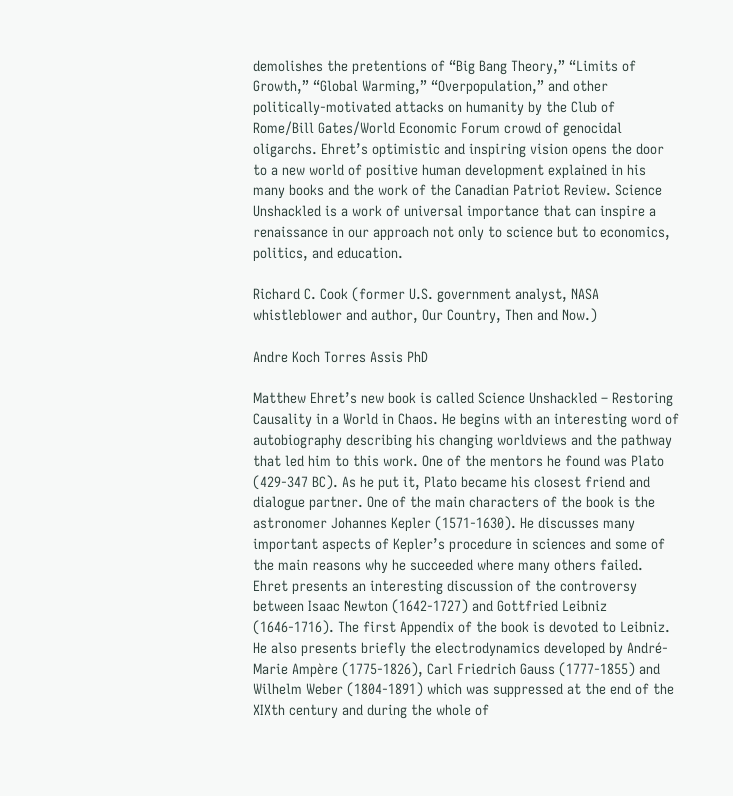demolishes the pretentions of “Big Bang Theory,” “Limits of Growth,” “Global Warming,” “Overpopulation,” and other politically-motivated attacks on humanity by the Club of Rome/Bill Gates/World Economic Forum crowd of genocidal oligarchs. Ehret’s optimistic and inspiring vision opens the door to a new world of positive human development explained in his many books and the work of the Canadian Patriot Review. Science Unshackled is a work of universal importance that can inspire a renaissance in our approach not only to science but to economics, politics, and education.

Richard C. Cook (former U.S. government analyst, NASA whistleblower and author, Our Country, Then and Now.)

Andre Koch Torres Assis PhD

Matthew Ehret’s new book is called Science Unshackled – Restoring Causality in a World in Chaos. He begins with an interesting word of autobiography describing his changing worldviews and the pathway that led him to this work. One of the mentors he found was Plato (429-347 BC). As he put it, Plato became his closest friend and dialogue partner. One of the main characters of the book is the astronomer Johannes Kepler (1571-1630). He discusses many important aspects of Kepler’s procedure in sciences and some of the main reasons why he succeeded where many others failed. Ehret presents an interesting discussion of the controversy between Isaac Newton (1642-1727) and Gottfried Leibniz (1646-1716). The first Appendix of the book is devoted to Leibniz. He also presents briefly the electrodynamics developed by André-Marie Ampère (1775-1826), Carl Friedrich Gauss (1777-1855) and Wilhelm Weber (1804-1891) which was suppressed at the end of the XIXth century and during the whole of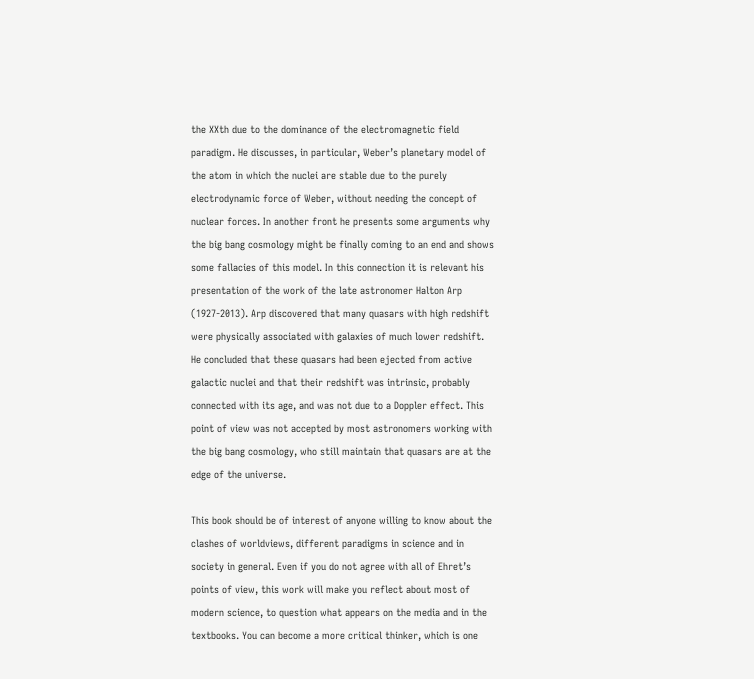the XXth due to the dominance of the electromagnetic field paradigm. He discusses, in particular, Weber’s planetary model of the atom in which the nuclei are stable due to the purely electrodynamic force of Weber, without needing the concept of nuclear forces. In another front he presents some arguments why the big bang cosmology might be finally coming to an end and shows some fallacies of this model. In this connection it is relevant his presentation of the work of the late astronomer Halton Arp (1927-2013). Arp discovered that many quasars with high redshift were physically associated with galaxies of much lower redshift. He concluded that these quasars had been ejected from active galactic nuclei and that their redshift was intrinsic, probably connected with its age, and was not due to a Doppler effect. This point of view was not accepted by most astronomers working with the big bang cosmology, who still maintain that quasars are at the edge of the universe.

This book should be of interest of anyone willing to know about the clashes of worldviews, different paradigms in science and in society in general. Even if you do not agree with all of Ehret’s points of view, this work will make you reflect about most of modern science, to question what appears on the media and in the textbooks. You can become a more critical thinker, which is one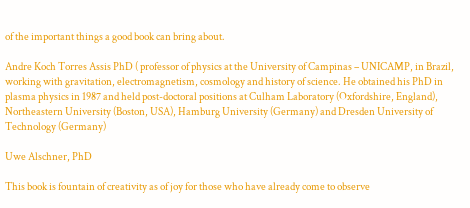of the important things a good book can bring about.

Andre Koch Torres Assis PhD ( professor of physics at the University of Campinas – UNICAMP, in Brazil, working with gravitation, electromagnetism, cosmology and history of science. He obtained his PhD in plasma physics in 1987 and held post-doctoral positions at Culham Laboratory (Oxfordshire, England), Northeastern University (Boston, USA), Hamburg University (Germany) and Dresden University of Technology (Germany)

Uwe Alschner, PhD

This book is fountain of creativity as of joy for those who have already come to observe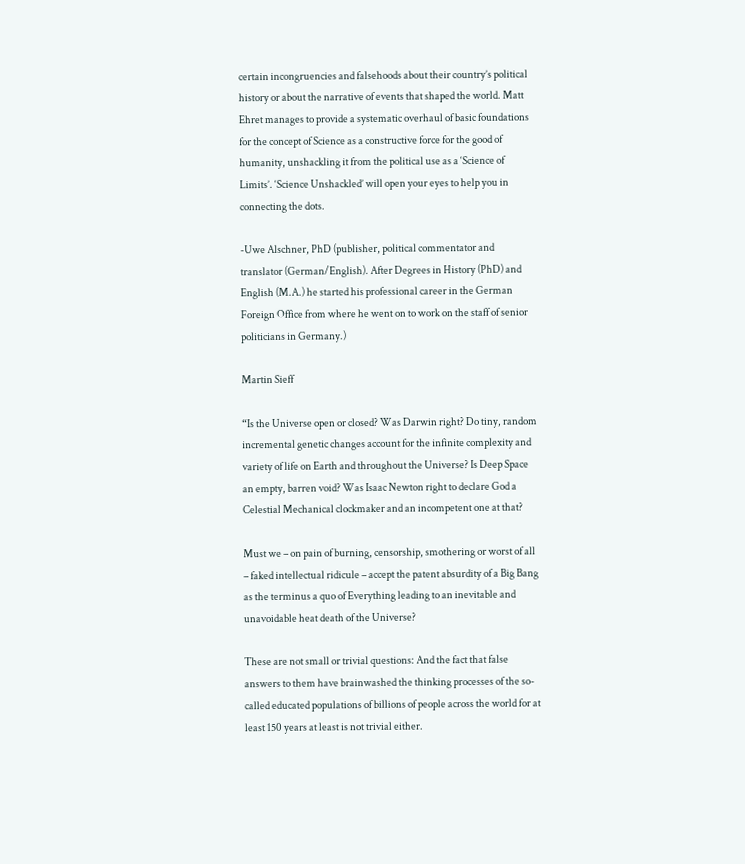certain incongruencies and falsehoods about their country’s political history or about the narrative of events that shaped the world. Matt Ehret manages to provide a systematic overhaul of basic foundations for the concept of Science as a constructive force for the good of humanity, unshackling it from the political use as a ‘Science of Limits’. ‘Science Unshackled’ will open your eyes to help you in connecting the dots.

-Uwe Alschner, PhD (publisher, political commentator and translator (German/English). After Degrees in History (PhD) and English (M.A.) he started his professional career in the German Foreign Office from where he went on to work on the staff of senior politicians in Germany.)

Martin Sieff

“Is the Universe open or closed? Was Darwin right? Do tiny, random incremental genetic changes account for the infinite complexity and variety of life on Earth and throughout the Universe? Is Deep Space an empty, barren void? Was Isaac Newton right to declare God a Celestial Mechanical clockmaker and an incompetent one at that?

Must we – on pain of burning, censorship, smothering or worst of all – faked intellectual ridicule – accept the patent absurdity of a Big Bang as the terminus a quo of Everything leading to an inevitable and unavoidable heat death of the Universe?

These are not small or trivial questions: And the fact that false answers to them have brainwashed the thinking processes of the so-called educated populations of billions of people across the world for at least 150 years at least is not trivial either.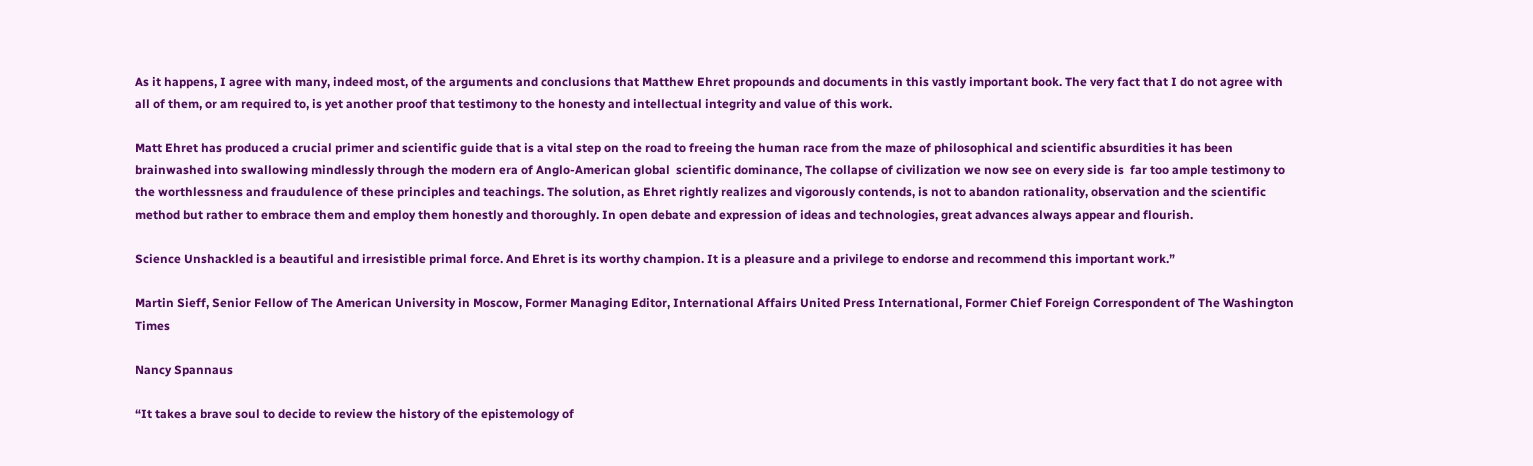As it happens, I agree with many, indeed most, of the arguments and conclusions that Matthew Ehret propounds and documents in this vastly important book. The very fact that I do not agree with all of them, or am required to, is yet another proof that testimony to the honesty and intellectual integrity and value of this work.

Matt Ehret has produced a crucial primer and scientific guide that is a vital step on the road to freeing the human race from the maze of philosophical and scientific absurdities it has been brainwashed into swallowing mindlessly through the modern era of Anglo-American global  scientific dominance, The collapse of civilization we now see on every side is  far too ample testimony to the worthlessness and fraudulence of these principles and teachings. The solution, as Ehret rightly realizes and vigorously contends, is not to abandon rationality, observation and the scientific method but rather to embrace them and employ them honestly and thoroughly. In open debate and expression of ideas and technologies, great advances always appear and flourish.

Science Unshackled is a beautiful and irresistible primal force. And Ehret is its worthy champion. It is a pleasure and a privilege to endorse and recommend this important work.”

Martin Sieff, Senior Fellow of The American University in Moscow, Former Managing Editor, International Affairs United Press International, Former Chief Foreign Correspondent of The Washington Times

Nancy Spannaus

“It takes a brave soul to decide to review the history of the epistemology of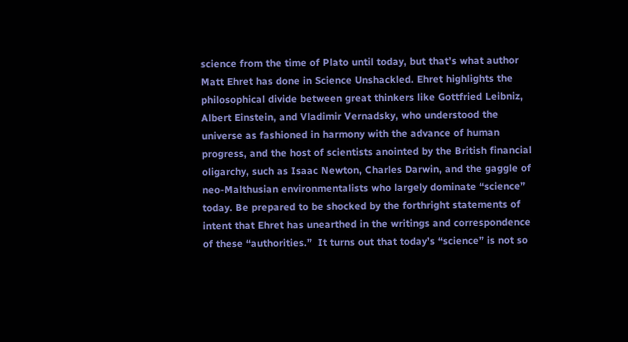science from the time of Plato until today, but that’s what author Matt Ehret has done in Science Unshackled. Ehret highlights the philosophical divide between great thinkers like Gottfried Leibniz, Albert Einstein, and Vladimir Vernadsky, who understood the universe as fashioned in harmony with the advance of human progress, and the host of scientists anointed by the British financial oligarchy, such as Isaac Newton, Charles Darwin, and the gaggle of neo-Malthusian environmentalists who largely dominate “science” today. Be prepared to be shocked by the forthright statements of intent that Ehret has unearthed in the writings and correspondence of these “authorities.”  It turns out that today’s “science” is not so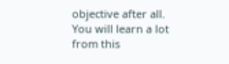objective after all.  You will learn a lot from this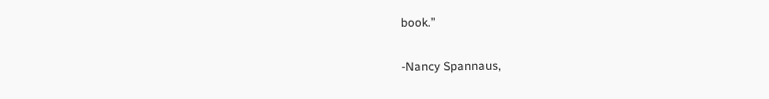book.”

-Nancy Spannaus,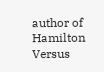author of Hamilton Versus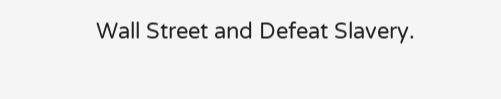Wall Street and Defeat Slavery.